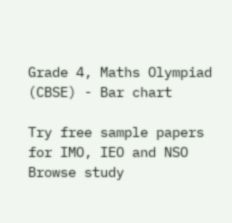Grade 4, Maths Olympiad (CBSE) - Bar chart

Try free sample papers for IMO, IEO and NSO
Browse study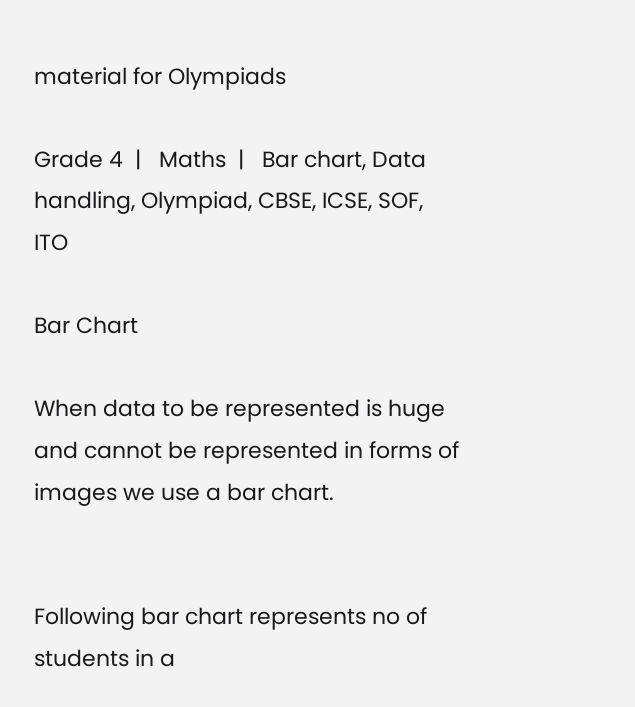material for Olympiads

Grade 4  |   Maths  |   Bar chart, Data handling, Olympiad, CBSE, ICSE, SOF, ITO

Bar Chart

When data to be represented is huge and cannot be represented in forms of images we use a bar chart.


Following bar chart represents no of students in a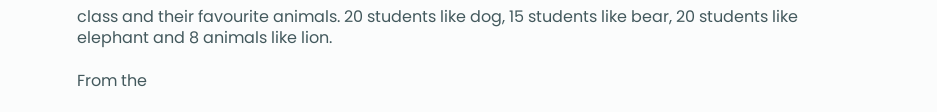class and their favourite animals. 20 students like dog, 15 students like bear, 20 students like elephant and 8 animals like lion.

From the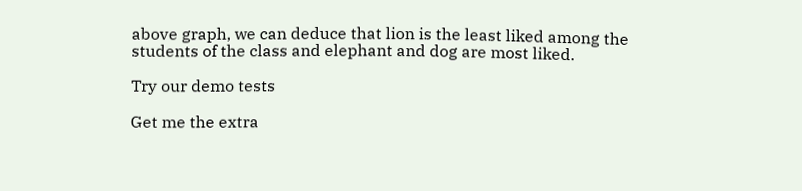above graph, we can deduce that lion is the least liked among the students of the class and elephant and dog are most liked.

Try our demo tests

Get me the extra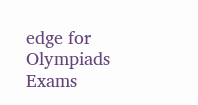edge for Olympiads Exams